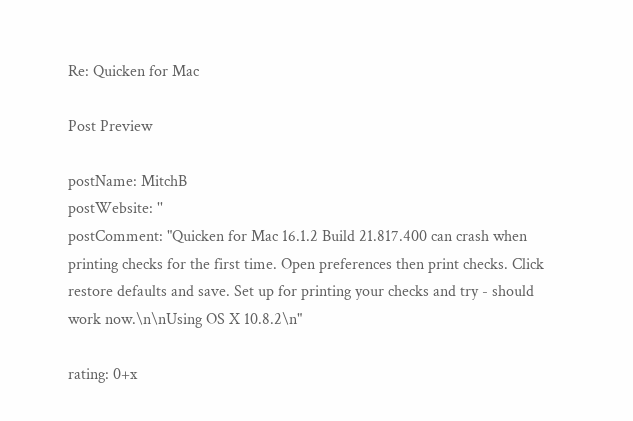Re: Quicken for Mac

Post Preview

postName: MitchB
postWebsite: ''
postComment: "Quicken for Mac 16.1.2 Build 21.817.400 can crash when printing checks for the first time. Open preferences then print checks. Click restore defaults and save. Set up for printing your checks and try - should work now.\n\nUsing OS X 10.8.2\n"

rating: 0+x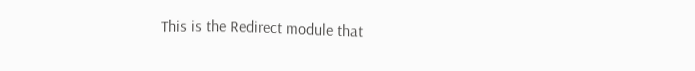This is the Redirect module that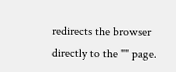redirects the browser directly to the "" page.